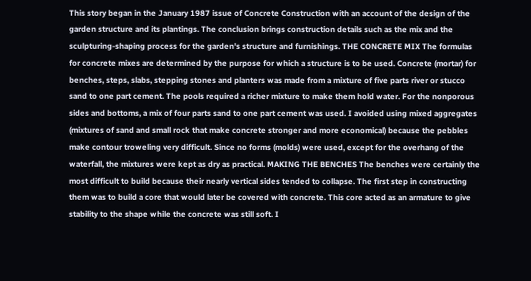This story began in the January 1987 issue of Concrete Construction with an account of the design of the garden structure and its plantings. The conclusion brings construction details such as the mix and the sculpturing-shaping process for the garden's structure and furnishings. THE CONCRETE MIX The formulas for concrete mixes are determined by the purpose for which a structure is to be used. Concrete (mortar) for benches, steps, slabs, stepping stones and planters was made from a mixture of five parts river or stucco sand to one part cement. The pools required a richer mixture to make them hold water. For the nonporous sides and bottoms, a mix of four parts sand to one part cement was used. I avoided using mixed aggregates (mixtures of sand and small rock that make concrete stronger and more economical) because the pebbles make contour troweling very difficult. Since no forms (molds) were used, except for the overhang of the waterfall, the mixtures were kept as dry as practical. MAKING THE BENCHES The benches were certainly the most difficult to build because their nearly vertical sides tended to collapse. The first step in constructing them was to build a core that would later be covered with concrete. This core acted as an armature to give stability to the shape while the concrete was still soft. I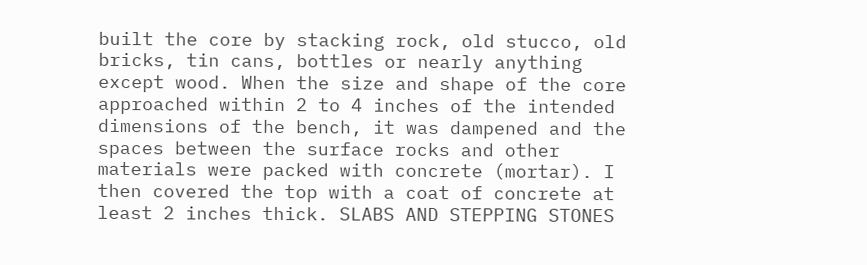built the core by stacking rock, old stucco, old bricks, tin cans, bottles or nearly anything except wood. When the size and shape of the core approached within 2 to 4 inches of the intended dimensions of the bench, it was dampened and the spaces between the surface rocks and other materials were packed with concrete (mortar). I then covered the top with a coat of concrete at least 2 inches thick. SLABS AND STEPPING STONES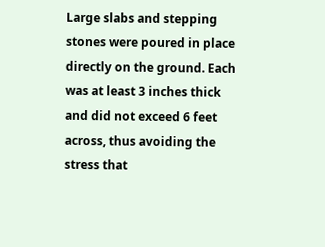Large slabs and stepping stones were poured in place directly on the ground. Each was at least 3 inches thick and did not exceed 6 feet across, thus avoiding the stress that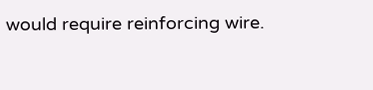would require reinforcing wire.